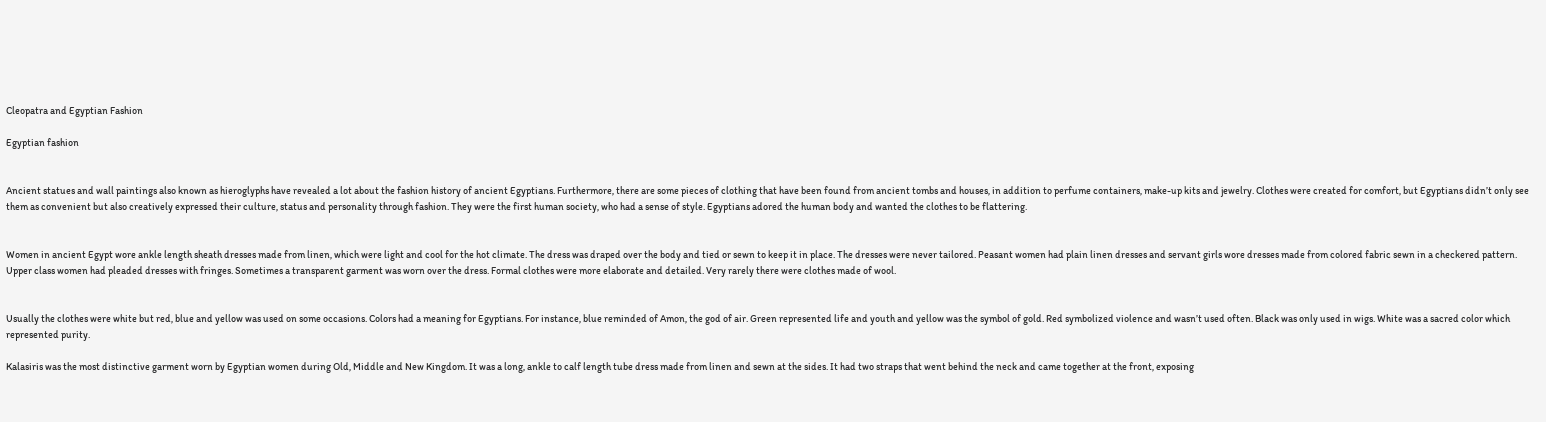Cleopatra and Egyptian Fashion

Egyptian fashion


Ancient statues and wall paintings also known as hieroglyphs have revealed a lot about the fashion history of ancient Egyptians. Furthermore, there are some pieces of clothing that have been found from ancient tombs and houses, in addition to perfume containers, make-up kits and jewelry. Clothes were created for comfort, but Egyptians didn’t only see them as convenient but also creatively expressed their culture, status and personality through fashion. They were the first human society, who had a sense of style. Egyptians adored the human body and wanted the clothes to be flattering.


Women in ancient Egypt wore ankle length sheath dresses made from linen, which were light and cool for the hot climate. The dress was draped over the body and tied or sewn to keep it in place. The dresses were never tailored. Peasant women had plain linen dresses and servant girls wore dresses made from colored fabric sewn in a checkered pattern. Upper class women had pleaded dresses with fringes. Sometimes a transparent garment was worn over the dress. Formal clothes were more elaborate and detailed. Very rarely there were clothes made of wool.


Usually the clothes were white but red, blue and yellow was used on some occasions. Colors had a meaning for Egyptians. For instance, blue reminded of Amon, the god of air. Green represented life and youth and yellow was the symbol of gold. Red symbolized violence and wasn’t used often. Black was only used in wigs. White was a sacred color which represented purity.

Kalasiris was the most distinctive garment worn by Egyptian women during Old, Middle and New Kingdom. It was a long, ankle to calf length tube dress made from linen and sewn at the sides. It had two straps that went behind the neck and came together at the front, exposing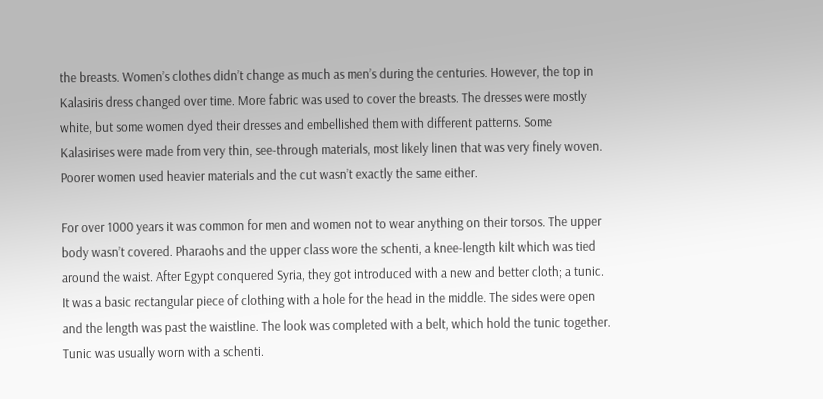the breasts. Women’s clothes didn’t change as much as men’s during the centuries. However, the top in Kalasiris dress changed over time. More fabric was used to cover the breasts. The dresses were mostly white, but some women dyed their dresses and embellished them with different patterns. Some Kalasirises were made from very thin, see-through materials, most likely linen that was very finely woven. Poorer women used heavier materials and the cut wasn’t exactly the same either.

For over 1000 years it was common for men and women not to wear anything on their torsos. The upper body wasn’t covered. Pharaohs and the upper class wore the schenti, a knee-length kilt which was tied around the waist. After Egypt conquered Syria, they got introduced with a new and better cloth; a tunic. It was a basic rectangular piece of clothing with a hole for the head in the middle. The sides were open and the length was past the waistline. The look was completed with a belt, which hold the tunic together. Tunic was usually worn with a schenti.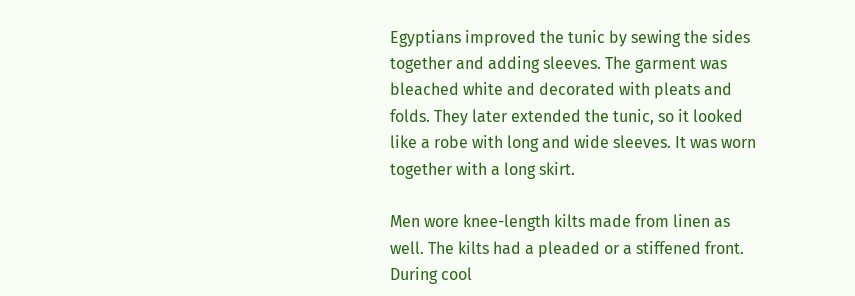Egyptians improved the tunic by sewing the sides together and adding sleeves. The garment was bleached white and decorated with pleats and folds. They later extended the tunic, so it looked like a robe with long and wide sleeves. It was worn together with a long skirt.

Men wore knee-length kilts made from linen as well. The kilts had a pleaded or a stiffened front. During cool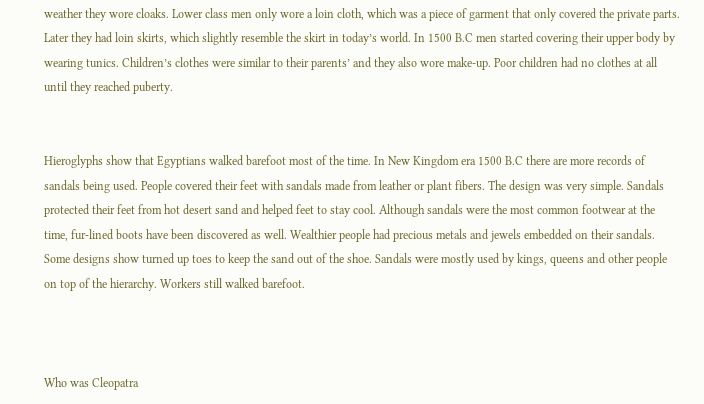weather they wore cloaks. Lower class men only wore a loin cloth, which was a piece of garment that only covered the private parts. Later they had loin skirts, which slightly resemble the skirt in today’s world. In 1500 B.C men started covering their upper body by wearing tunics. Children’s clothes were similar to their parents’ and they also wore make-up. Poor children had no clothes at all until they reached puberty.


Hieroglyphs show that Egyptians walked barefoot most of the time. In New Kingdom era 1500 B.C there are more records of sandals being used. People covered their feet with sandals made from leather or plant fibers. The design was very simple. Sandals protected their feet from hot desert sand and helped feet to stay cool. Although sandals were the most common footwear at the time, fur-lined boots have been discovered as well. Wealthier people had precious metals and jewels embedded on their sandals. Some designs show turned up toes to keep the sand out of the shoe. Sandals were mostly used by kings, queens and other people on top of the hierarchy. Workers still walked barefoot.



Who was Cleopatra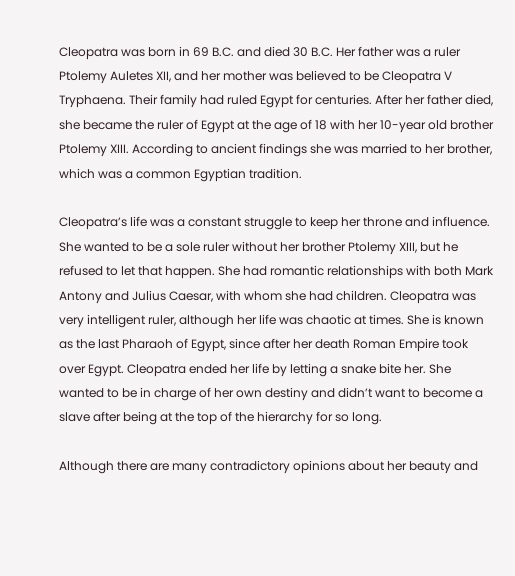Cleopatra was born in 69 B.C. and died 30 B.C. Her father was a ruler Ptolemy Auletes XII, and her mother was believed to be Cleopatra V Tryphaena. Their family had ruled Egypt for centuries. After her father died, she became the ruler of Egypt at the age of 18 with her 10-year old brother Ptolemy XIII. According to ancient findings she was married to her brother, which was a common Egyptian tradition.

Cleopatra’s life was a constant struggle to keep her throne and influence. She wanted to be a sole ruler without her brother Ptolemy XIII, but he refused to let that happen. She had romantic relationships with both Mark Antony and Julius Caesar, with whom she had children. Cleopatra was very intelligent ruler, although her life was chaotic at times. She is known as the last Pharaoh of Egypt, since after her death Roman Empire took over Egypt. Cleopatra ended her life by letting a snake bite her. She wanted to be in charge of her own destiny and didn’t want to become a slave after being at the top of the hierarchy for so long.

Although there are many contradictory opinions about her beauty and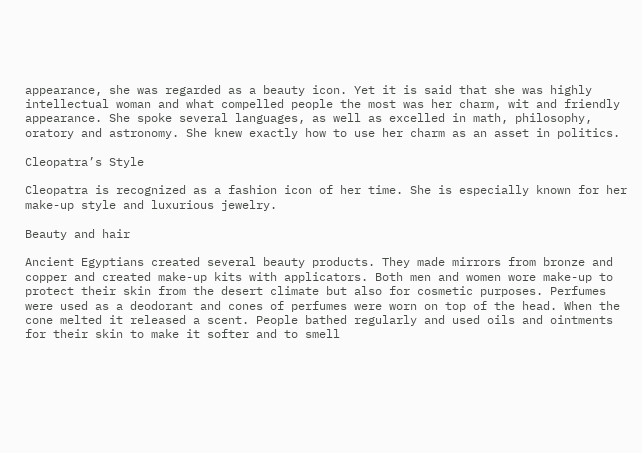appearance, she was regarded as a beauty icon. Yet it is said that she was highly intellectual woman and what compelled people the most was her charm, wit and friendly appearance. She spoke several languages, as well as excelled in math, philosophy, oratory and astronomy. She knew exactly how to use her charm as an asset in politics.

Cleopatra’s Style

Cleopatra is recognized as a fashion icon of her time. She is especially known for her make-up style and luxurious jewelry.

Beauty and hair

Ancient Egyptians created several beauty products. They made mirrors from bronze and copper and created make-up kits with applicators. Both men and women wore make-up to protect their skin from the desert climate but also for cosmetic purposes. Perfumes were used as a deodorant and cones of perfumes were worn on top of the head. When the cone melted it released a scent. People bathed regularly and used oils and ointments for their skin to make it softer and to smell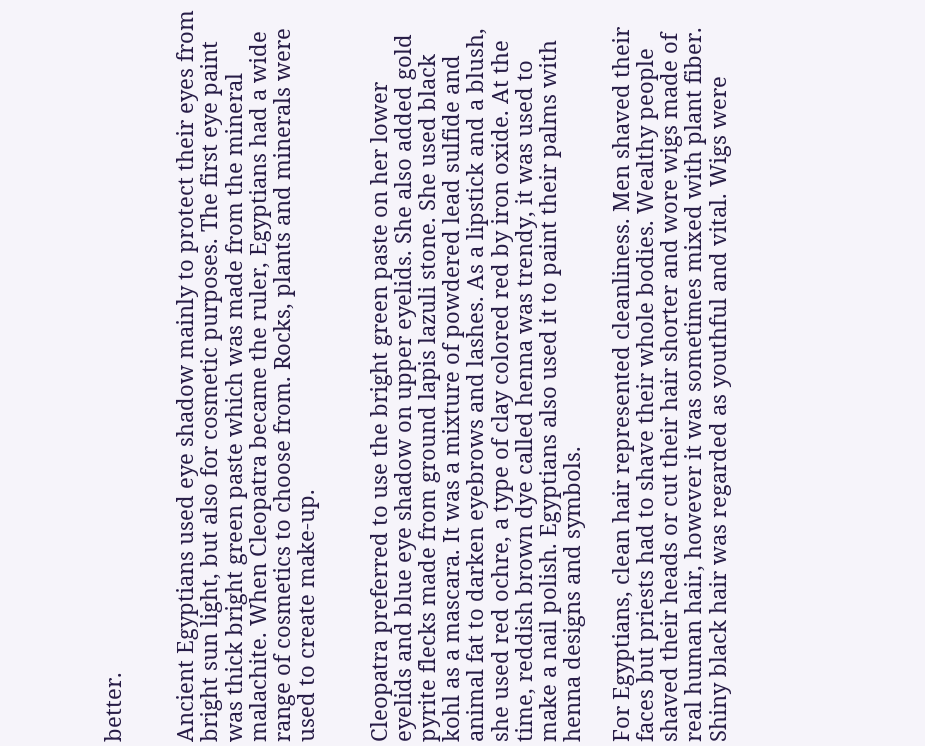better.


Ancient Egyptians used eye shadow mainly to protect their eyes from bright sun light, but also for cosmetic purposes. The first eye paint was thick bright green paste which was made from the mineral malachite. When Cleopatra became the ruler, Egyptians had a wide range of cosmetics to choose from. Rocks, plants and minerals were used to create make-up.


Cleopatra preferred to use the bright green paste on her lower eyelids and blue eye shadow on upper eyelids. She also added gold pyrite flecks made from ground lapis lazuli stone. She used black kohl as a mascara. It was a mixture of powdered lead sulfide and animal fat to darken eyebrows and lashes. As a lipstick and a blush, she used red ochre, a type of clay colored red by iron oxide. At the time, reddish brown dye called henna was trendy, it was used to make a nail polish. Egyptians also used it to paint their palms with henna designs and symbols.

For Egyptians, clean hair represented cleanliness. Men shaved their faces but priests had to shave their whole bodies. Wealthy people shaved their heads or cut their hair shorter and wore wigs made of real human hair, however it was sometimes mixed with plant fiber. Shiny black hair was regarded as youthful and vital. Wigs were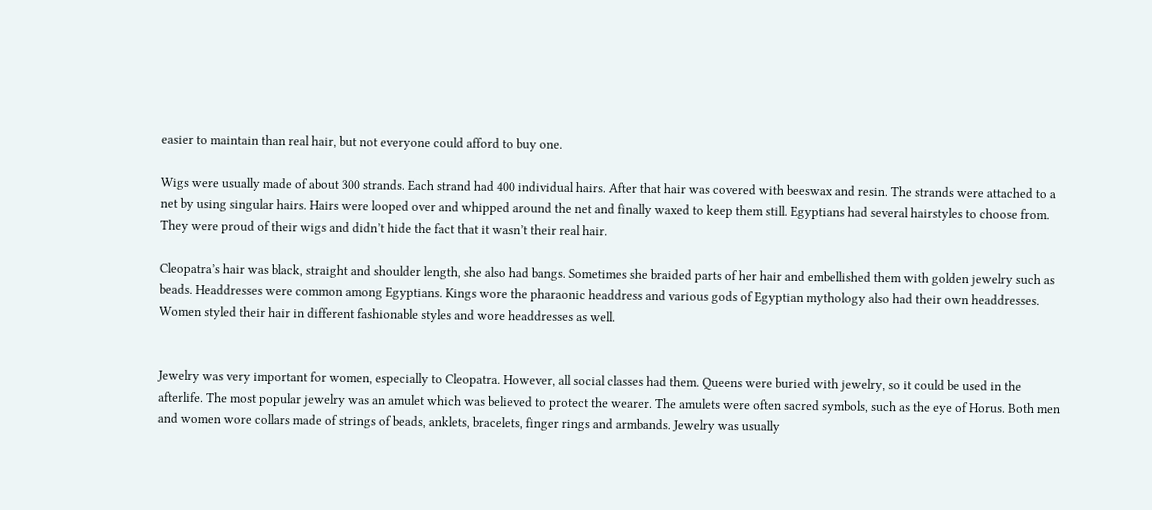easier to maintain than real hair, but not everyone could afford to buy one.

Wigs were usually made of about 300 strands. Each strand had 400 individual hairs. After that hair was covered with beeswax and resin. The strands were attached to a net by using singular hairs. Hairs were looped over and whipped around the net and finally waxed to keep them still. Egyptians had several hairstyles to choose from. They were proud of their wigs and didn’t hide the fact that it wasn’t their real hair.

Cleopatra’s hair was black, straight and shoulder length, she also had bangs. Sometimes she braided parts of her hair and embellished them with golden jewelry such as beads. Headdresses were common among Egyptians. Kings wore the pharaonic headdress and various gods of Egyptian mythology also had their own headdresses. Women styled their hair in different fashionable styles and wore headdresses as well.


Jewelry was very important for women, especially to Cleopatra. However, all social classes had them. Queens were buried with jewelry, so it could be used in the afterlife. The most popular jewelry was an amulet which was believed to protect the wearer. The amulets were often sacred symbols, such as the eye of Horus. Both men and women wore collars made of strings of beads, anklets, bracelets, finger rings and armbands. Jewelry was usually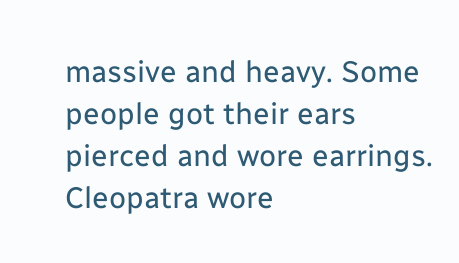massive and heavy. Some people got their ears pierced and wore earrings. Cleopatra wore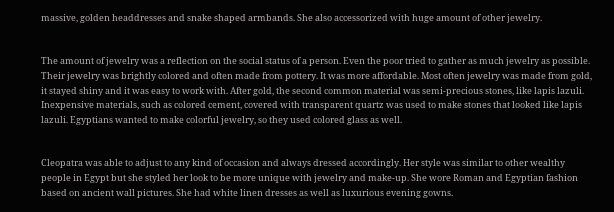massive, golden headdresses and snake shaped armbands. She also accessorized with huge amount of other jewelry.


The amount of jewelry was a reflection on the social status of a person. Even the poor tried to gather as much jewelry as possible. Their jewelry was brightly colored and often made from pottery. It was more affordable. Most often jewelry was made from gold, it stayed shiny and it was easy to work with. After gold, the second common material was semi-precious stones, like lapis lazuli. Inexpensive materials, such as colored cement, covered with transparent quartz was used to make stones that looked like lapis lazuli. Egyptians wanted to make colorful jewelry, so they used colored glass as well.


Cleopatra was able to adjust to any kind of occasion and always dressed accordingly. Her style was similar to other wealthy people in Egypt but she styled her look to be more unique with jewelry and make-up. She wore Roman and Egyptian fashion based on ancient wall pictures. She had white linen dresses as well as luxurious evening gowns.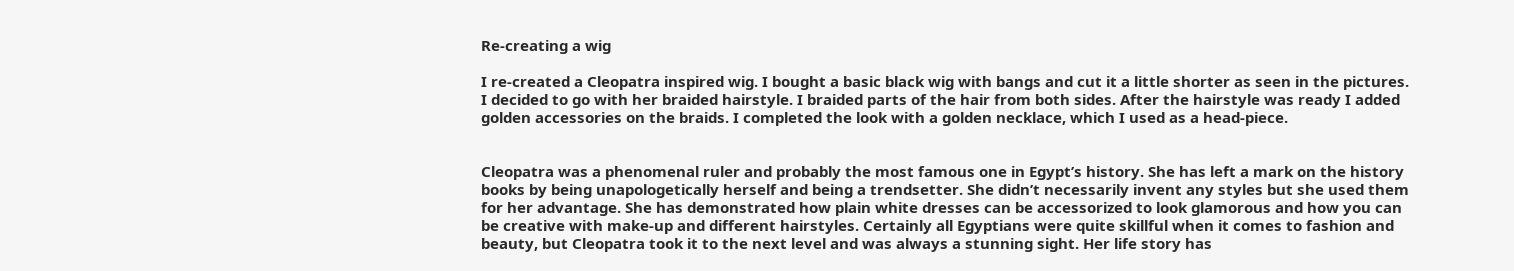Re-creating a wig

I re-created a Cleopatra inspired wig. I bought a basic black wig with bangs and cut it a little shorter as seen in the pictures. I decided to go with her braided hairstyle. I braided parts of the hair from both sides. After the hairstyle was ready I added golden accessories on the braids. I completed the look with a golden necklace, which I used as a head-piece.


Cleopatra was a phenomenal ruler and probably the most famous one in Egypt’s history. She has left a mark on the history books by being unapologetically herself and being a trendsetter. She didn’t necessarily invent any styles but she used them for her advantage. She has demonstrated how plain white dresses can be accessorized to look glamorous and how you can be creative with make-up and different hairstyles. Certainly all Egyptians were quite skillful when it comes to fashion and beauty, but Cleopatra took it to the next level and was always a stunning sight. Her life story has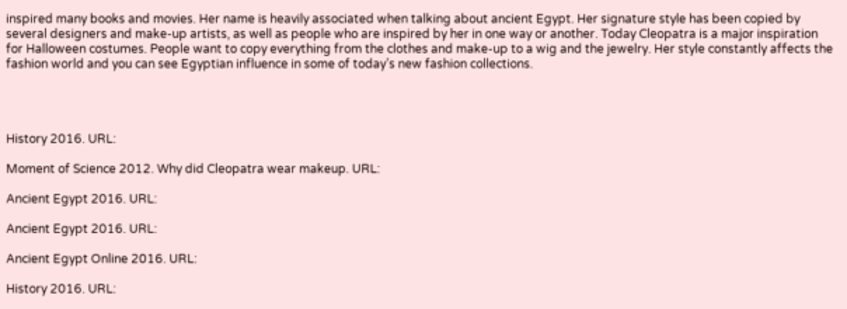inspired many books and movies. Her name is heavily associated when talking about ancient Egypt. Her signature style has been copied by several designers and make-up artists, as well as people who are inspired by her in one way or another. Today Cleopatra is a major inspiration for Halloween costumes. People want to copy everything from the clothes and make-up to a wig and the jewelry. Her style constantly affects the fashion world and you can see Egyptian influence in some of today’s new fashion collections.




History 2016. URL:

Moment of Science 2012. Why did Cleopatra wear makeup. URL:

Ancient Egypt 2016. URL:

Ancient Egypt 2016. URL:

Ancient Egypt Online 2016. URL:

History 2016. URL: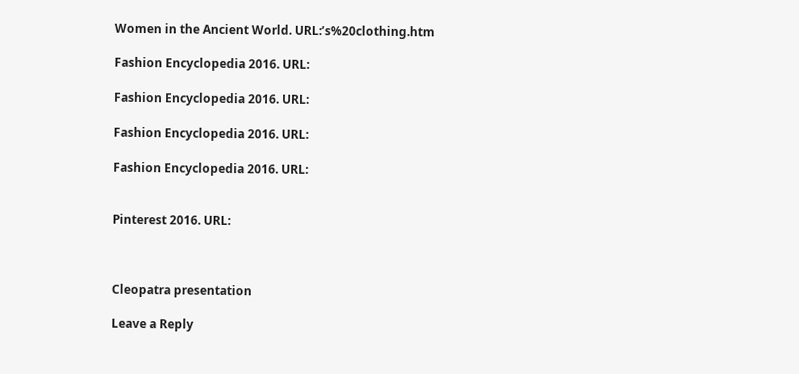Women in the Ancient World. URL:’s%20clothing.htm

Fashion Encyclopedia 2016. URL:

Fashion Encyclopedia 2016. URL:

Fashion Encyclopedia 2016. URL:

Fashion Encyclopedia 2016. URL:


Pinterest 2016. URL:



Cleopatra presentation

Leave a Reply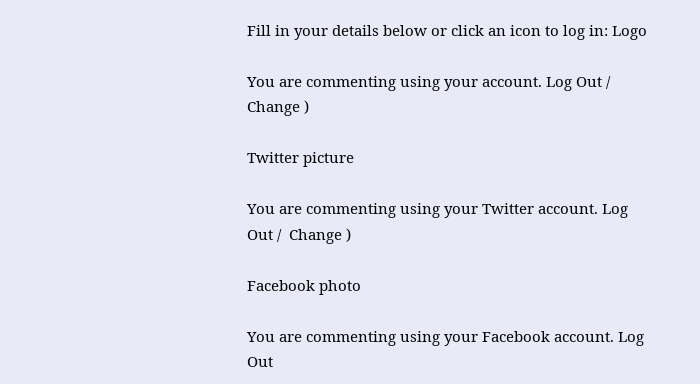Fill in your details below or click an icon to log in: Logo

You are commenting using your account. Log Out /  Change )

Twitter picture

You are commenting using your Twitter account. Log Out /  Change )

Facebook photo

You are commenting using your Facebook account. Log Out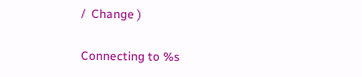/  Change )

Connecting to %s